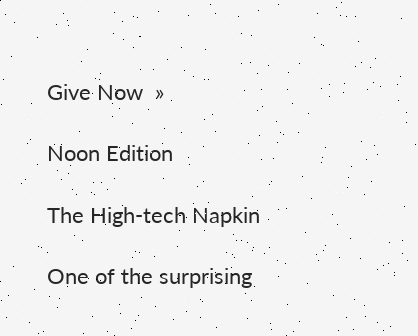Give Now  »

Noon Edition

The High-tech Napkin

One of the surprising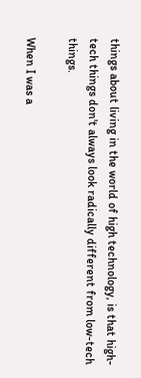things about living in the world of high technology, is that high-tech things don't always look radically different from low-tech things.

When I was a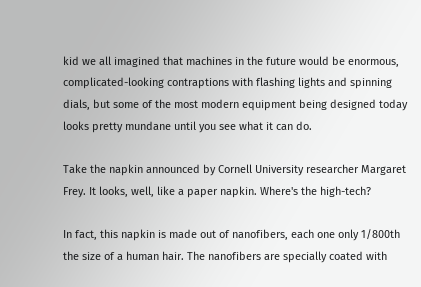kid we all imagined that machines in the future would be enormous, complicated-looking contraptions with flashing lights and spinning dials, but some of the most modern equipment being designed today looks pretty mundane until you see what it can do.

Take the napkin announced by Cornell University researcher Margaret Frey. It looks, well, like a paper napkin. Where's the high-tech?

In fact, this napkin is made out of nanofibers, each one only 1/800th the size of a human hair. The nanofibers are specially coated with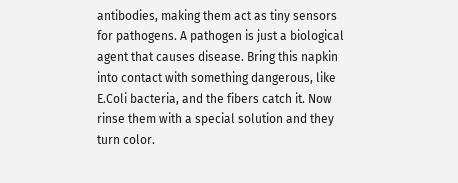antibodies, making them act as tiny sensors for pathogens. A pathogen is just a biological agent that causes disease. Bring this napkin into contact with something dangerous, like E.Coli bacteria, and the fibers catch it. Now rinse them with a special solution and they turn color.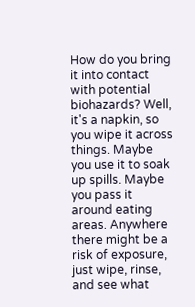How do you bring it into contact with potential biohazards? Well, it's a napkin, so you wipe it across things. Maybe you use it to soak up spills. Maybe you pass it around eating areas. Anywhere there might be a risk of exposure, just wipe, rinse, and see what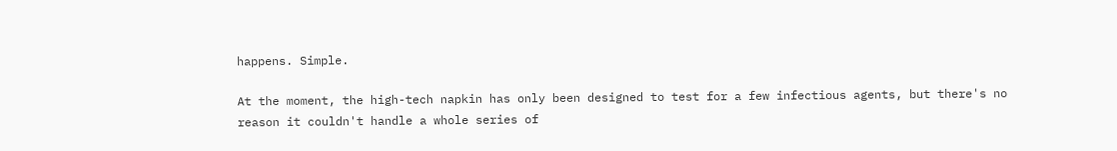happens. Simple.

At the moment, the high-tech napkin has only been designed to test for a few infectious agents, but there's no reason it couldn't handle a whole series of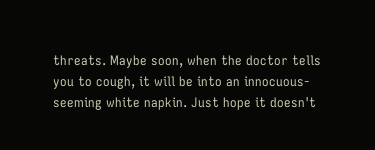threats. Maybe soon, when the doctor tells you to cough, it will be into an innocuous-seeming white napkin. Just hope it doesn't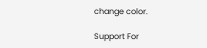change color.

Support For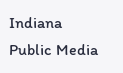Indiana Public Media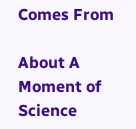Comes From

About A Moment of Science